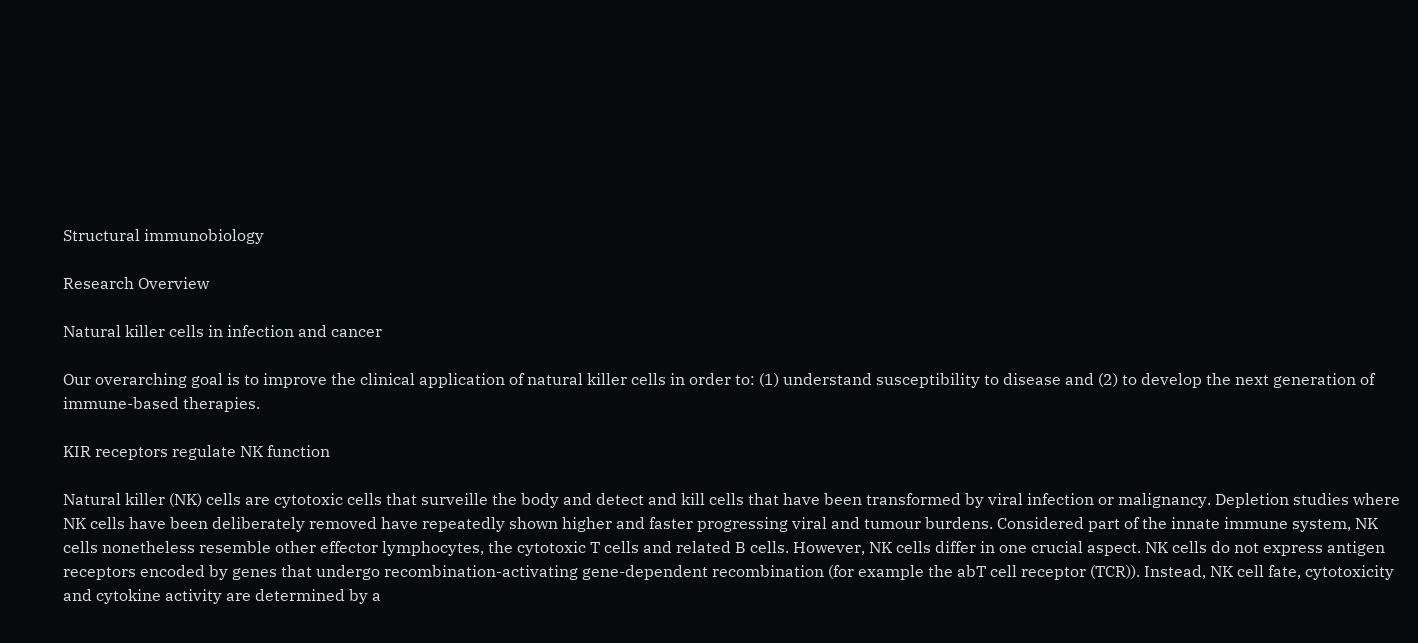Structural immunobiology

Research Overview

Natural killer cells in infection and cancer

Our overarching goal is to improve the clinical application of natural killer cells in order to: (1) understand susceptibility to disease and (2) to develop the next generation of immune-based therapies.

KIR receptors regulate NK function

Natural killer (NK) cells are cytotoxic cells that surveille the body and detect and kill cells that have been transformed by viral infection or malignancy. Depletion studies where NK cells have been deliberately removed have repeatedly shown higher and faster progressing viral and tumour burdens. Considered part of the innate immune system, NK cells nonetheless resemble other effector lymphocytes, the cytotoxic T cells and related B cells. However, NK cells differ in one crucial aspect. NK cells do not express antigen receptors encoded by genes that undergo recombination-activating gene-dependent recombination (for example the abT cell receptor (TCR)). Instead, NK cell fate, cytotoxicity and cytokine activity are determined by a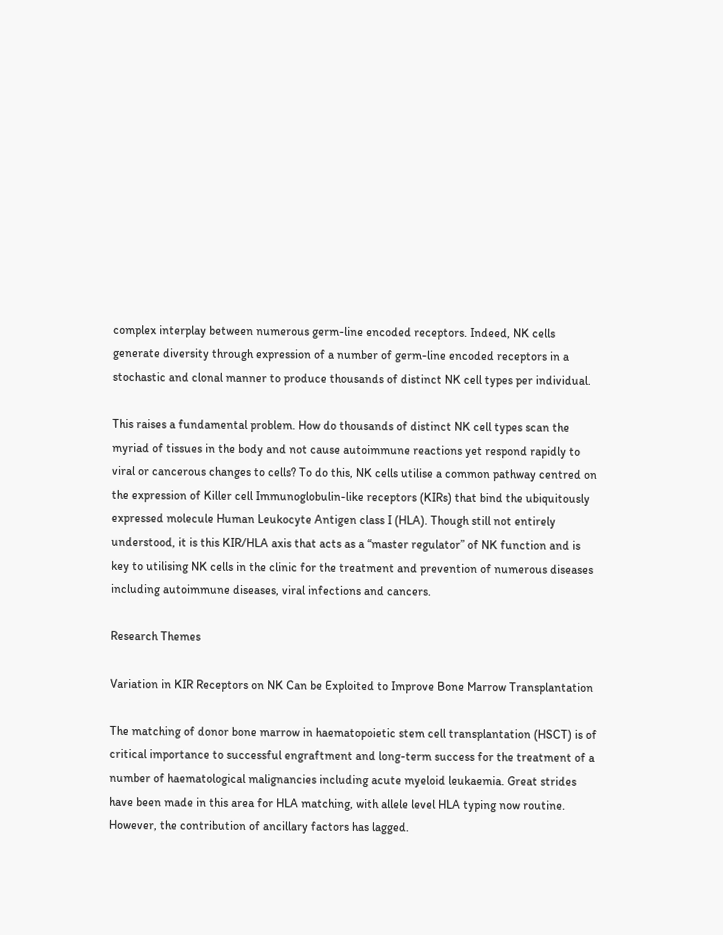complex interplay between numerous germ-line encoded receptors. Indeed, NK cells generate diversity through expression of a number of germ-line encoded receptors in a stochastic and clonal manner to produce thousands of distinct NK cell types per individual.

This raises a fundamental problem. How do thousands of distinct NK cell types scan the myriad of tissues in the body and not cause autoimmune reactions yet respond rapidly to viral or cancerous changes to cells? To do this, NK cells utilise a common pathway centred on the expression of Killer cell Immunoglobulin-like receptors (KIRs) that bind the ubiquitously expressed molecule Human Leukocyte Antigen class I (HLA). Though still not entirely understood, it is this KIR/HLA axis that acts as a “master regulator” of NK function and is key to utilising NK cells in the clinic for the treatment and prevention of numerous diseases including autoimmune diseases, viral infections and cancers.

Research Themes

Variation in KIR Receptors on NK Can be Exploited to Improve Bone Marrow Transplantation

The matching of donor bone marrow in haematopoietic stem cell transplantation (HSCT) is of critical importance to successful engraftment and long-term success for the treatment of a number of haematological malignancies including acute myeloid leukaemia. Great strides have been made in this area for HLA matching, with allele level HLA typing now routine. However, the contribution of ancillary factors has lagged.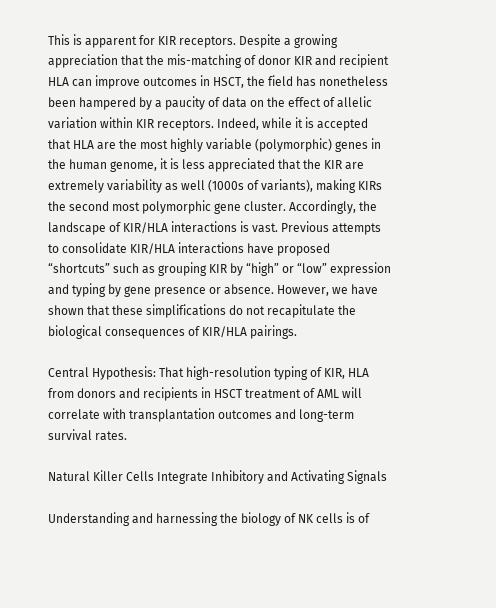This is apparent for KIR receptors. Despite a growing appreciation that the mis-matching of donor KIR and recipient HLA can improve outcomes in HSCT, the field has nonetheless been hampered by a paucity of data on the effect of allelic variation within KIR receptors. Indeed, while it is accepted that HLA are the most highly variable (polymorphic) genes in the human genome, it is less appreciated that the KIR are extremely variability as well (1000s of variants), making KIRs the second most polymorphic gene cluster. Accordingly, the landscape of KIR/HLA interactions is vast. Previous attempts to consolidate KIR/HLA interactions have proposed “shortcuts” such as grouping KIR by “high” or “low” expression and typing by gene presence or absence. However, we have shown that these simplifications do not recapitulate the biological consequences of KIR/HLA pairings.

Central Hypothesis: That high-resolution typing of KIR, HLA from donors and recipients in HSCT treatment of AML will correlate with transplantation outcomes and long-term survival rates.

Natural Killer Cells Integrate Inhibitory and Activating Signals

Understanding and harnessing the biology of NK cells is of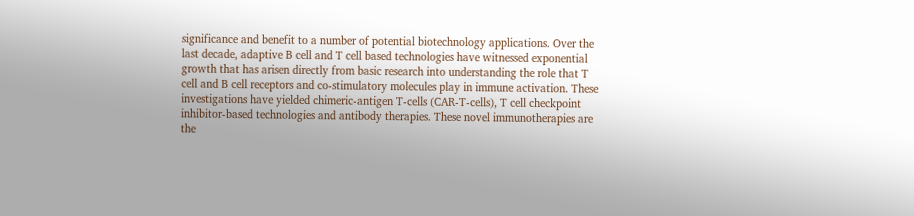significance and benefit to a number of potential biotechnology applications. Over the last decade, adaptive B cell and T cell based technologies have witnessed exponential growth that has arisen directly from basic research into understanding the role that T cell and B cell receptors and co-stimulatory molecules play in immune activation. These investigations have yielded chimeric-antigen T-cells (CAR-T-cells), T cell checkpoint inhibitor-based technologies and antibody therapies. These novel immunotherapies are the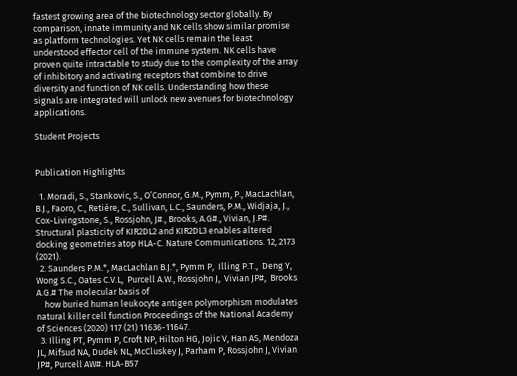fastest growing area of the biotechnology sector globally. By comparison, innate immunity and NK cells show similar promise as platform technologies. Yet NK cells remain the least understood effector cell of the immune system. NK cells have proven quite intractable to study due to the complexity of the array of inhibitory and activating receptors that combine to drive diversity and function of NK cells. Understanding how these signals are integrated will unlock new avenues for biotechnology applications.

Student Projects


Publication Highlights

  1. Moradi, S., Stankovic, S., O’Connor, G.M., Pymm, P., MacLachlan, B.J., Faoro, C., Retière, C., Sullivan, L.C., Saunders, P.M., Widjaja, J., Cox-Livingstone, S., Rossjohn, J#., Brooks, A.G#., Vivian, J.P#. Structural plasticity of KIR2DL2 and KIR2DL3 enables altered docking geometries atop HLA-C. Nature Communications. 12, 2173 (2021).
  2. Saunders P.M.*, MacLachlan B.J.*, Pymm P,  Illing P.T.,  Deng Y,  Wong S.C., Oates C.V.L,  Purcell A.W., Rossjohn J,  Vivian JP#,  Brooks A.G.# The molecular basis of
    how buried human leukocyte antigen polymorphism modulates natural killer cell function Proceedings of the National Academy of Sciences (2020) 117 (21) 11636-11647.
  3. Illing PT, Pymm P, Croft NP, Hilton HG, Jojic V, Han AS, Mendoza JL, Mifsud NA, Dudek NL, McCluskey J, Parham P, Rossjohn J, Vivian JP#, Purcell AW#. HLA-B57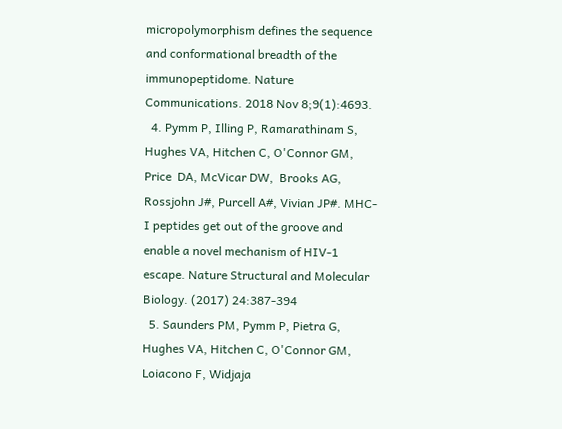micropolymorphism defines the sequence and conformational breadth of the immunopeptidome. Nature Communications. 2018 Nov 8;9(1):4693.
  4. Pymm P, Illing P, Ramarathinam S, Hughes VA, Hitchen C, O'Connor GM, Price  DA, McVicar DW,  Brooks AG, Rossjohn J#, Purcell A#, Vivian JP#. MHC-I peptides get out of the groove and enable a novel mechanism of HIV-1 escape. Nature Structural and Molecular Biology. (2017) 24:387-394
  5. Saunders PM, Pymm P, Pietra G, Hughes VA, Hitchen C, O'Connor GM, Loiacono F, Widjaja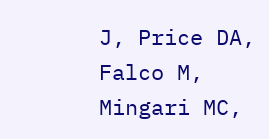J, Price DA, Falco M, Mingari MC,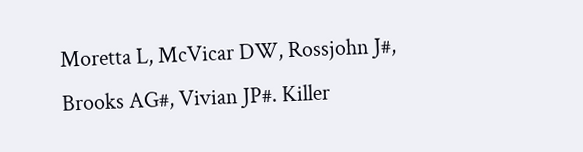Moretta L, McVicar DW, Rossjohn J#, Brooks AG#, Vivian JP#. Killer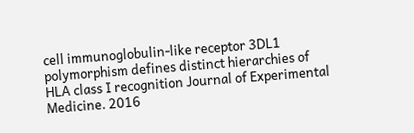cell immunoglobulin-like receptor 3DL1 polymorphism defines distinct hierarchies of HLA class I recognition Journal of Experimental Medicine. 2016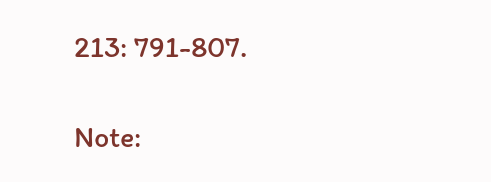213: 791-807.

Note: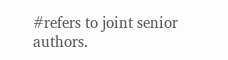#refers to joint senior authors.